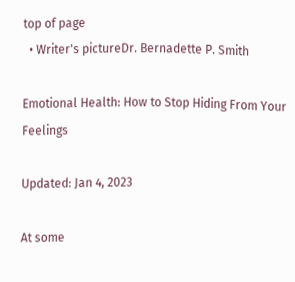top of page
  • Writer's pictureDr. Bernadette P. Smith

Emotional Health: How to Stop Hiding From Your Feelings

Updated: Jan 4, 2023

At some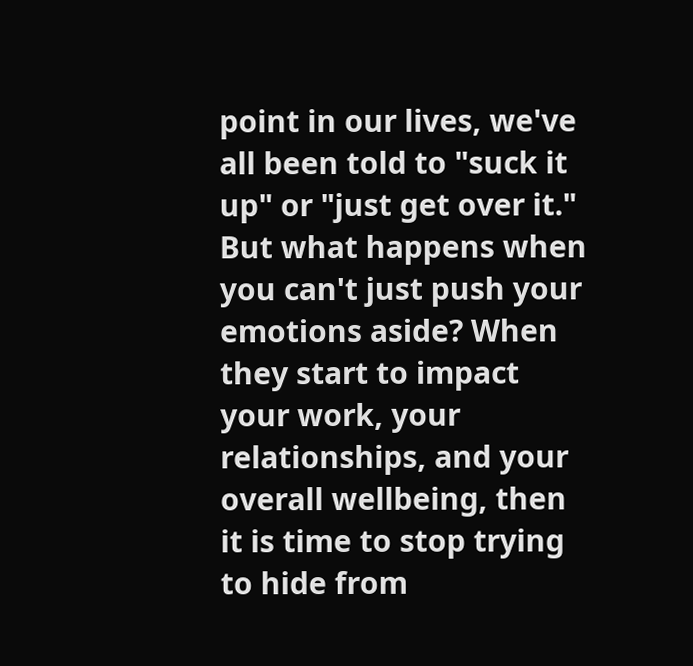point in our lives, we've all been told to "suck it up" or "just get over it." But what happens when you can't just push your emotions aside? When they start to impact your work, your relationships, and your overall wellbeing, then it is time to stop trying to hide from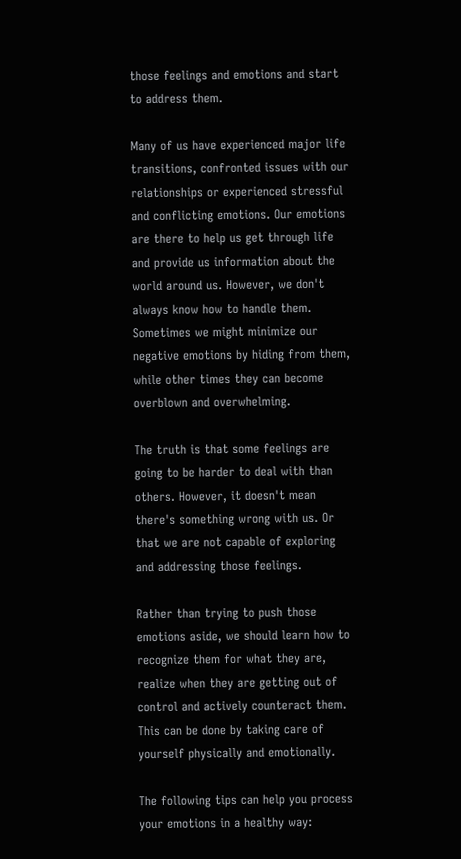those feelings and emotions and start to address them.

Many of us have experienced major life transitions, confronted issues with our relationships or experienced stressful and conflicting emotions. Our emotions are there to help us get through life and provide us information about the world around us. However, we don't always know how to handle them. Sometimes we might minimize our negative emotions by hiding from them, while other times they can become overblown and overwhelming.

The truth is that some feelings are going to be harder to deal with than others. However, it doesn't mean there's something wrong with us. Or that we are not capable of exploring and addressing those feelings.

Rather than trying to push those emotions aside, we should learn how to recognize them for what they are, realize when they are getting out of control and actively counteract them. This can be done by taking care of yourself physically and emotionally.

The following tips can help you process your emotions in a healthy way: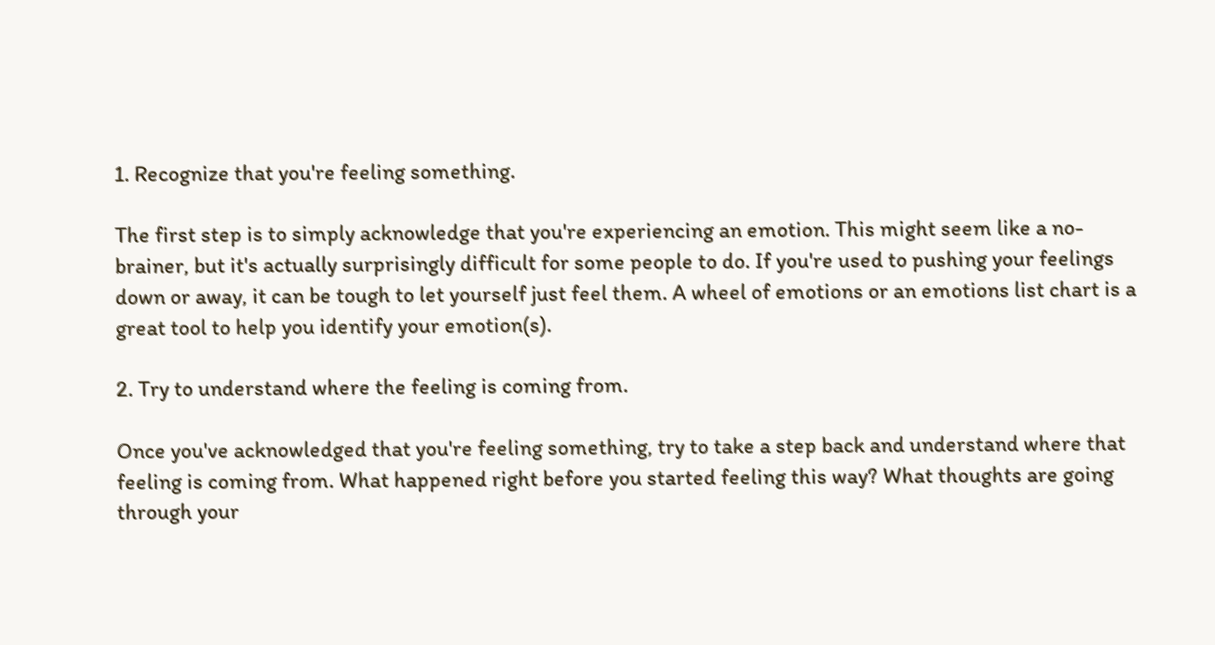1. Recognize that you're feeling something.

The first step is to simply acknowledge that you're experiencing an emotion. This might seem like a no-brainer, but it's actually surprisingly difficult for some people to do. If you're used to pushing your feelings down or away, it can be tough to let yourself just feel them. A wheel of emotions or an emotions list chart is a great tool to help you identify your emotion(s).

2. Try to understand where the feeling is coming from.

Once you've acknowledged that you're feeling something, try to take a step back and understand where that feeling is coming from. What happened right before you started feeling this way? What thoughts are going through your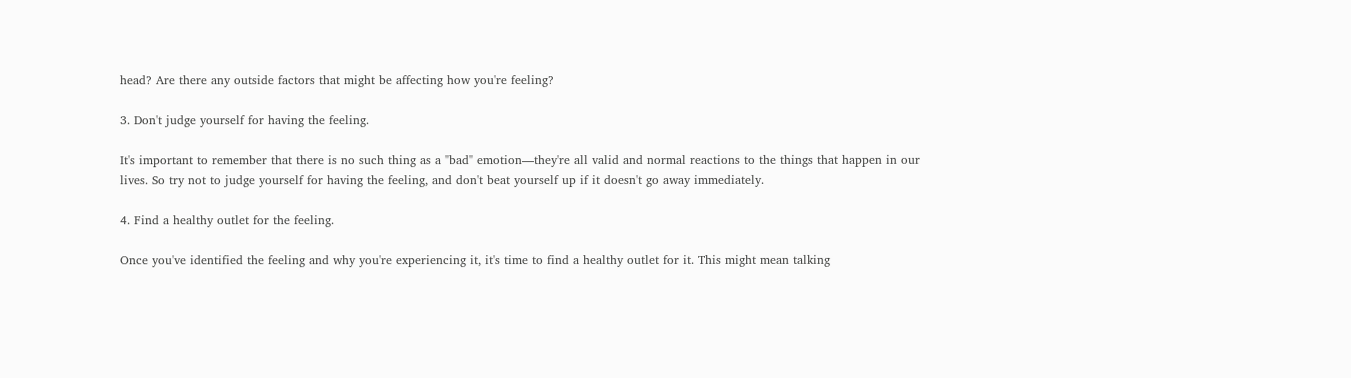head? Are there any outside factors that might be affecting how you're feeling?

3. Don't judge yourself for having the feeling.

It's important to remember that there is no such thing as a "bad" emotion—they're all valid and normal reactions to the things that happen in our lives. So try not to judge yourself for having the feeling, and don't beat yourself up if it doesn't go away immediately.

4. Find a healthy outlet for the feeling.

Once you've identified the feeling and why you're experiencing it, it's time to find a healthy outlet for it. This might mean talking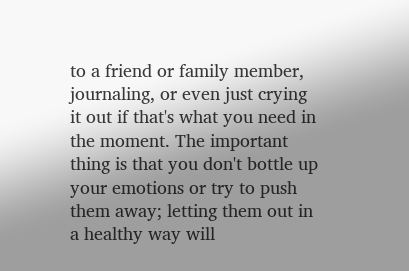to a friend or family member, journaling, or even just crying it out if that's what you need in the moment. The important thing is that you don't bottle up your emotions or try to push them away; letting them out in a healthy way will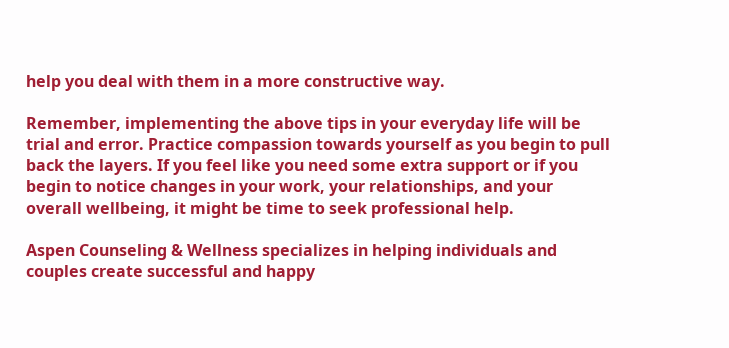help you deal with them in a more constructive way.

Remember, implementing the above tips in your everyday life will be trial and error. Practice compassion towards yourself as you begin to pull back the layers. If you feel like you need some extra support or if you begin to notice changes in your work, your relationships, and your overall wellbeing, it might be time to seek professional help.

Aspen Counseling & Wellness specializes in helping individuals and couples create successful and happy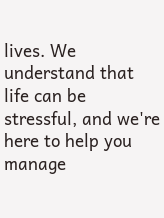lives. We understand that life can be stressful, and we're here to help you manage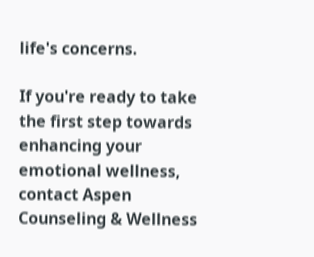life's concerns.

If you're ready to take the first step towards enhancing your emotional wellness, contact Aspen Counseling & Wellness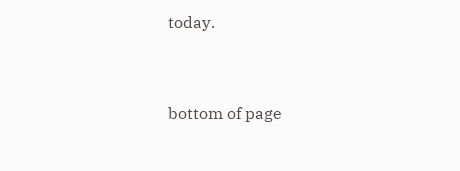today.


bottom of page